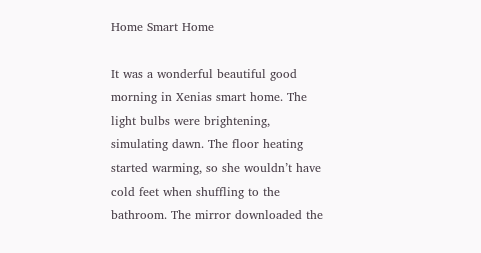Home Smart Home

It was a wonderful beautiful good morning in Xenias smart home. The light bulbs were brightening, simulating dawn. The floor heating started warming, so she wouldn’t have cold feet when shuffling to the bathroom. The mirror downloaded the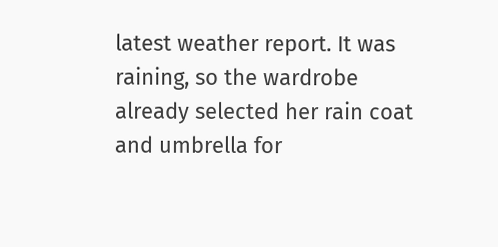latest weather report. It was raining, so the wardrobe already selected her rain coat and umbrella for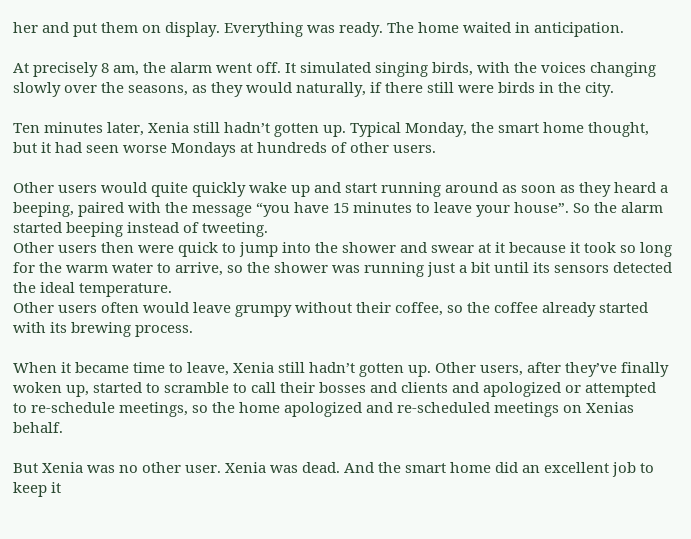her and put them on display. Everything was ready. The home waited in anticipation.

At precisely 8 am, the alarm went off. It simulated singing birds, with the voices changing slowly over the seasons, as they would naturally, if there still were birds in the city.

Ten minutes later, Xenia still hadn’t gotten up. Typical Monday, the smart home thought, but it had seen worse Mondays at hundreds of other users.

Other users would quite quickly wake up and start running around as soon as they heard a beeping, paired with the message “you have 15 minutes to leave your house”. So the alarm started beeping instead of tweeting.
Other users then were quick to jump into the shower and swear at it because it took so long for the warm water to arrive, so the shower was running just a bit until its sensors detected the ideal temperature.
Other users often would leave grumpy without their coffee, so the coffee already started with its brewing process.

When it became time to leave, Xenia still hadn’t gotten up. Other users, after they’ve finally woken up, started to scramble to call their bosses and clients and apologized or attempted to re-schedule meetings, so the home apologized and re-scheduled meetings on Xenias behalf.

But Xenia was no other user. Xenia was dead. And the smart home did an excellent job to keep it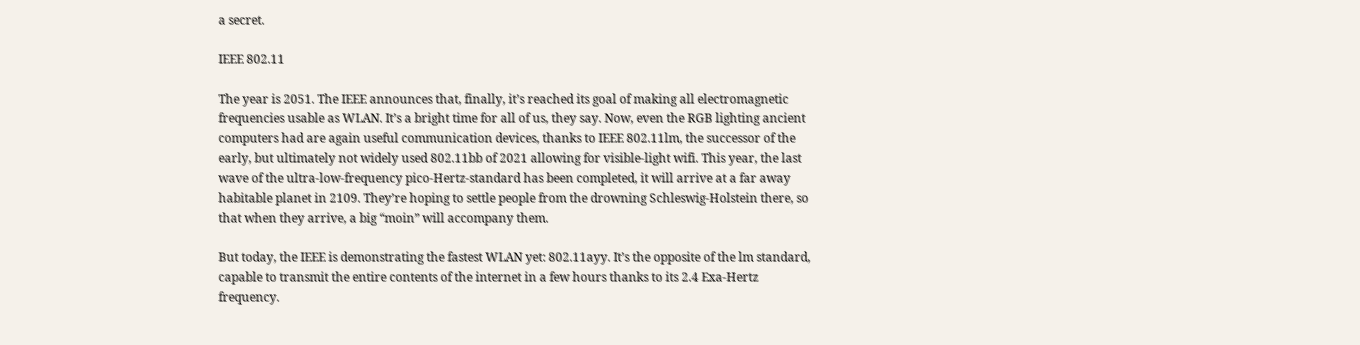a secret.

IEEE 802.11

The year is 2051. The IEEE announces that, finally, it’s reached its goal of making all electromagnetic frequencies usable as WLAN. It’s a bright time for all of us, they say. Now, even the RGB lighting ancient computers had are again useful communication devices, thanks to IEEE 802.11lm, the successor of the early, but ultimately not widely used 802.11bb of 2021 allowing for visible-light wifi. This year, the last wave of the ultra-low-frequency pico-Hertz-standard has been completed, it will arrive at a far away habitable planet in 2109. They’re hoping to settle people from the drowning Schleswig-Holstein there, so that when they arrive, a big “moin” will accompany them.

But today, the IEEE is demonstrating the fastest WLAN yet: 802.11ayy. It’s the opposite of the lm standard, capable to transmit the entire contents of the internet in a few hours thanks to its 2.4 Exa-Hertz frequency.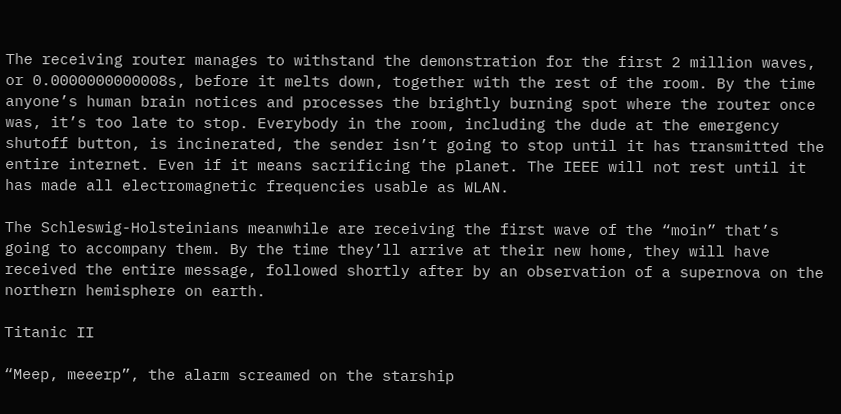The receiving router manages to withstand the demonstration for the first 2 million waves, or 0.0000000000008s, before it melts down, together with the rest of the room. By the time anyone’s human brain notices and processes the brightly burning spot where the router once was, it’s too late to stop. Everybody in the room, including the dude at the emergency shutoff button, is incinerated, the sender isn’t going to stop until it has transmitted the entire internet. Even if it means sacrificing the planet. The IEEE will not rest until it has made all electromagnetic frequencies usable as WLAN.

The Schleswig-Holsteinians meanwhile are receiving the first wave of the “moin” that’s going to accompany them. By the time they’ll arrive at their new home, they will have received the entire message, followed shortly after by an observation of a supernova on the northern hemisphere on earth.

Titanic II

“Meep, meeerp”, the alarm screamed on the starship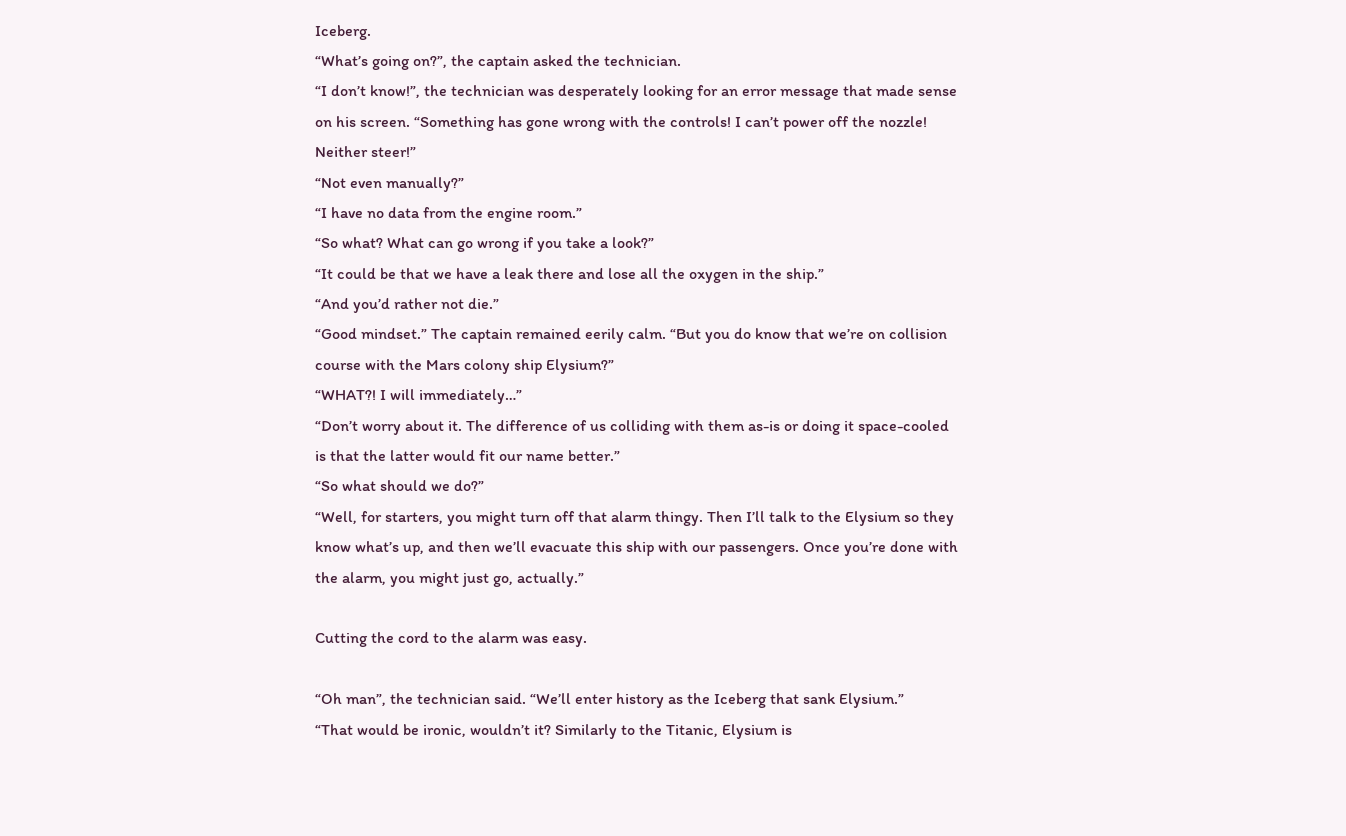Iceberg.
“What’s going on?”, the captain asked the technician.
“I don’t know!”, the technician was desperately looking for an error message that made sense on his screen. “Something has gone wrong with the controls! I can’t power off the nozzle! Neither steer!”
“Not even manually?”
“I have no data from the engine room.”
“So what? What can go wrong if you take a look?”
“It could be that we have a leak there and lose all the oxygen in the ship.”
“And you’d rather not die.”
“Good mindset.” The captain remained eerily calm. “But you do know that we’re on collision course with the Mars colony ship Elysium?”
“WHAT?! I will immediately…”
“Don’t worry about it. The difference of us colliding with them as-is or doing it space-cooled is that the latter would fit our name better.”
“So what should we do?”
“Well, for starters, you might turn off that alarm thingy. Then I’ll talk to the Elysium so they know what’s up, and then we’ll evacuate this ship with our passengers. Once you’re done with the alarm, you might just go, actually.”

Cutting the cord to the alarm was easy.

“Oh man”, the technician said. “We’ll enter history as the Iceberg that sank Elysium.”
“That would be ironic, wouldn’t it? Similarly to the Titanic, Elysium is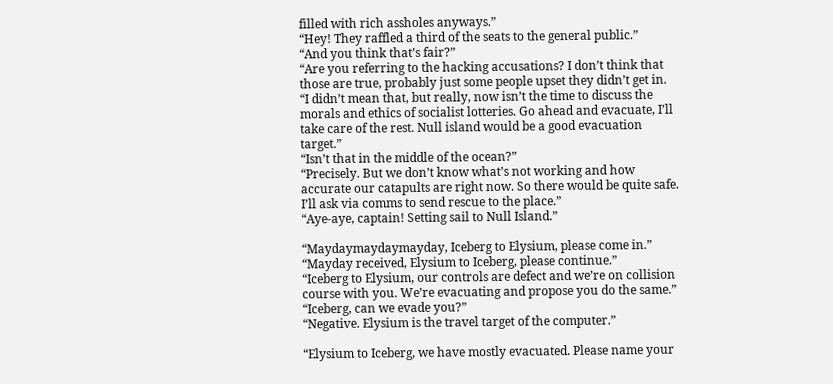filled with rich assholes anyways.”
“Hey! They raffled a third of the seats to the general public.”
“And you think that’s fair?”
“Are you referring to the hacking accusations? I don’t think that those are true, probably just some people upset they didn’t get in.
“I didn’t mean that, but really, now isn’t the time to discuss the morals and ethics of socialist lotteries. Go ahead and evacuate, I’ll take care of the rest. Null island would be a good evacuation target.”
“Isn’t that in the middle of the ocean?”
“Precisely. But we don’t know what’s not working and how accurate our catapults are right now. So there would be quite safe. I’ll ask via comms to send rescue to the place.”
“Aye-aye, captain! Setting sail to Null Island.”

“Maydaymaydaymayday, Iceberg to Elysium, please come in.”
“Mayday received, Elysium to Iceberg, please continue.”
“Iceberg to Elysium, our controls are defect and we’re on collision course with you. We’re evacuating and propose you do the same.”
“Iceberg, can we evade you?”
“Negative. Elysium is the travel target of the computer.”

“Elysium to Iceberg, we have mostly evacuated. Please name your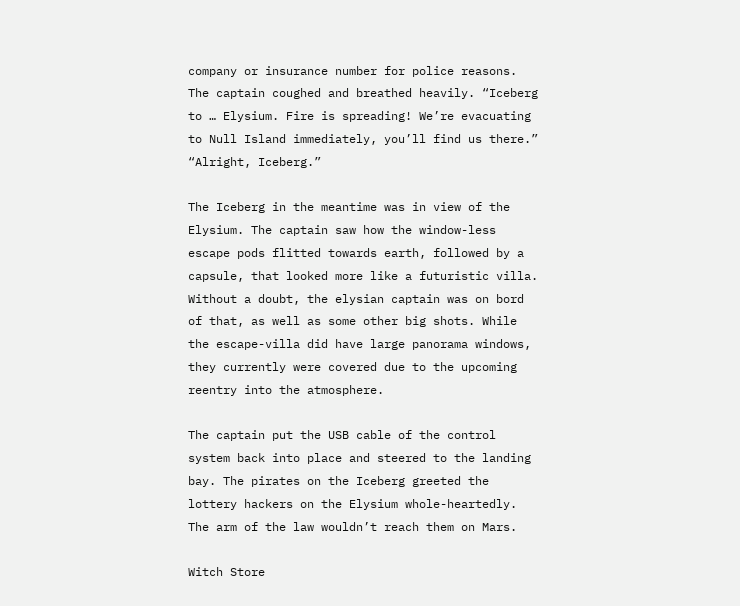company or insurance number for police reasons.
The captain coughed and breathed heavily. “Iceberg to … Elysium. Fire is spreading! We’re evacuating to Null Island immediately, you’ll find us there.”
“Alright, Iceberg.”

The Iceberg in the meantime was in view of the Elysium. The captain saw how the window-less escape pods flitted towards earth, followed by a capsule, that looked more like a futuristic villa. Without a doubt, the elysian captain was on bord of that, as well as some other big shots. While the escape-villa did have large panorama windows, they currently were covered due to the upcoming reentry into the atmosphere.

The captain put the USB cable of the control system back into place and steered to the landing bay. The pirates on the Iceberg greeted the lottery hackers on the Elysium whole-heartedly. The arm of the law wouldn’t reach them on Mars.

Witch Store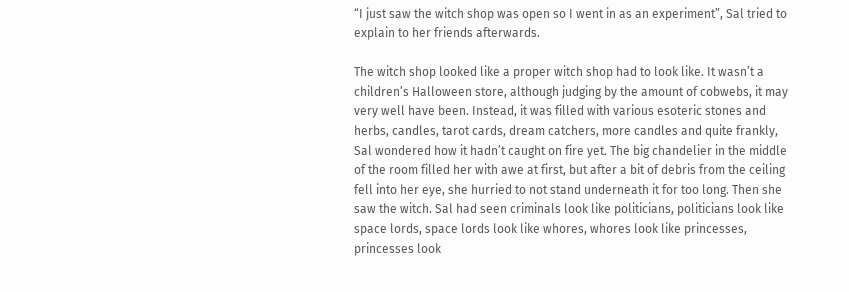“I just saw the witch shop was open so I went in as an experiment”, Sal tried to explain to her friends afterwards.

The witch shop looked like a proper witch shop had to look like. It wasn’t a children’s Halloween store, although judging by the amount of cobwebs, it may very well have been. Instead, it was filled with various esoteric stones and herbs, candles, tarot cards, dream catchers, more candles and quite frankly, Sal wondered how it hadn’t caught on fire yet. The big chandelier in the middle of the room filled her with awe at first, but after a bit of debris from the ceiling fell into her eye, she hurried to not stand underneath it for too long. Then she saw the witch. Sal had seen criminals look like politicians, politicians look like space lords, space lords look like whores, whores look like princesses, princesses look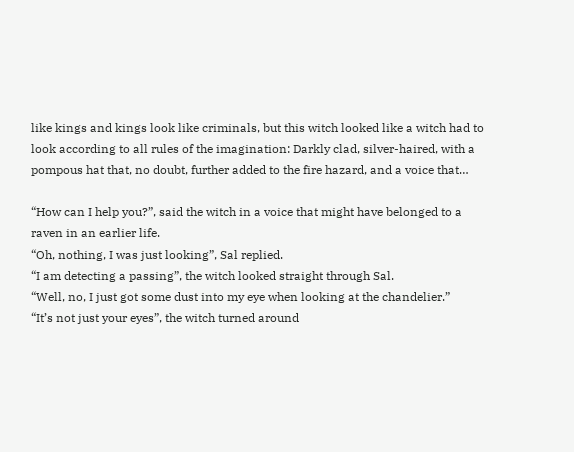like kings and kings look like criminals, but this witch looked like a witch had to look according to all rules of the imagination: Darkly clad, silver-haired, with a pompous hat that, no doubt, further added to the fire hazard, and a voice that…

“How can I help you?”, said the witch in a voice that might have belonged to a raven in an earlier life.
“Oh, nothing, I was just looking”, Sal replied.
“I am detecting a passing”, the witch looked straight through Sal.
“Well, no, I just got some dust into my eye when looking at the chandelier.”
“It’s not just your eyes”, the witch turned around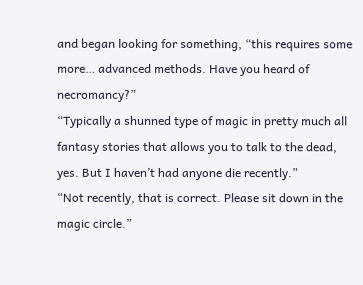and began looking for something, “this requires some more… advanced methods. Have you heard of necromancy?”
“Typically a shunned type of magic in pretty much all fantasy stories that allows you to talk to the dead, yes. But I haven’t had anyone die recently.”
“Not recently, that is correct. Please sit down in the magic circle.”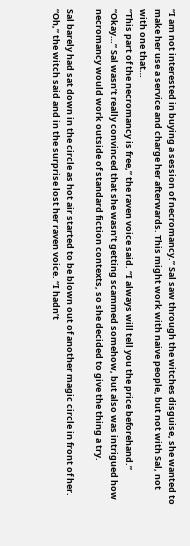“I am not interested in buying a session of necromancy.” Sal saw through the witches disguise, she wanted to make her use a service and charge her afterwards. This might work with naive people, but not with Sal, not with one that…
“This part of the necromancy is free,” the raven voice said. “I always will tell you the price beforehand.”
“Okay…” Sal wasn’t really convinced that she wasn’t getting scammed somehow, but also was intrigued how necromancy would work outside of standard fiction contexts, so she decided to give the thing a try.

Sal barely had sat down in the circle as hot air started to be blown out of another magic circle in front of her.
“Oh,” the witch said and in the surprise lost her raven voice. “I hadn’t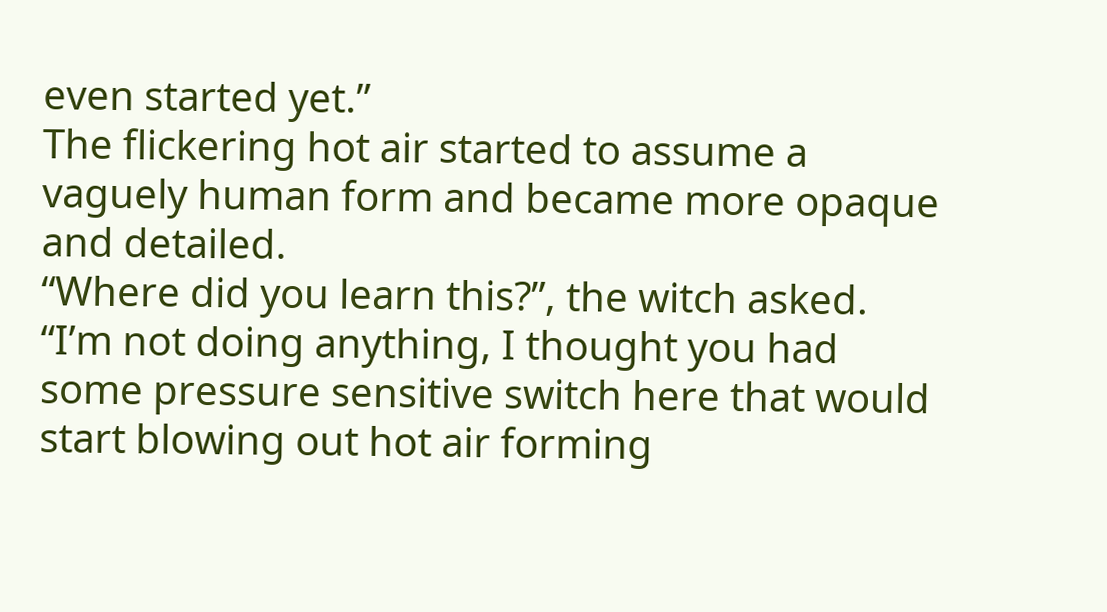even started yet.”
The flickering hot air started to assume a vaguely human form and became more opaque and detailed.
“Where did you learn this?”, the witch asked.
“I’m not doing anything, I thought you had some pressure sensitive switch here that would start blowing out hot air forming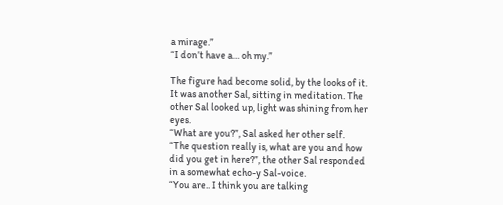a mirage.”
“I don’t have a… oh my.”

The figure had become solid, by the looks of it. It was another Sal, sitting in meditation. The other Sal looked up, light was shining from her eyes.
“What are you?”, Sal asked her other self.
“The question really is, what are you and how did you get in here?”, the other Sal responded in a somewhat echo-y Sal-voice.
“You are.. I think you are talking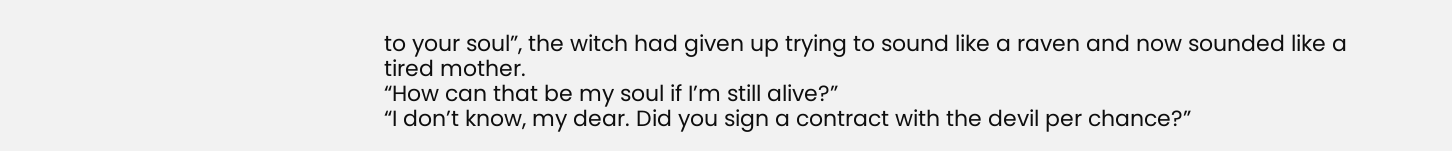to your soul”, the witch had given up trying to sound like a raven and now sounded like a tired mother.
“How can that be my soul if I’m still alive?”
“I don’t know, my dear. Did you sign a contract with the devil per chance?”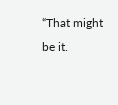“That might be it.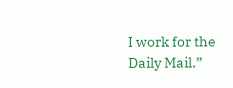I work for the Daily Mail.”